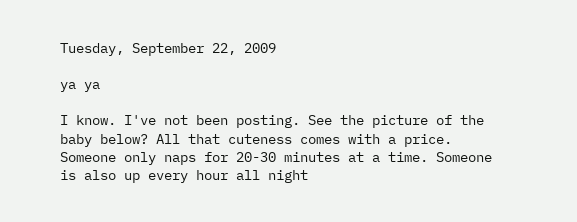Tuesday, September 22, 2009

ya ya

I know. I've not been posting. See the picture of the baby below? All that cuteness comes with a price.
Someone only naps for 20-30 minutes at a time. Someone is also up every hour all night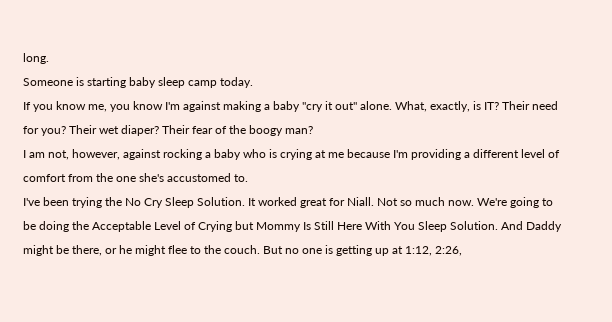long.
Someone is starting baby sleep camp today.
If you know me, you know I'm against making a baby "cry it out" alone. What, exactly, is IT? Their need for you? Their wet diaper? Their fear of the boogy man?
I am not, however, against rocking a baby who is crying at me because I'm providing a different level of comfort from the one she's accustomed to.
I've been trying the No Cry Sleep Solution. It worked great for Niall. Not so much now. We're going to be doing the Acceptable Level of Crying but Mommy Is Still Here With You Sleep Solution. And Daddy might be there, or he might flee to the couch. But no one is getting up at 1:12, 2:26,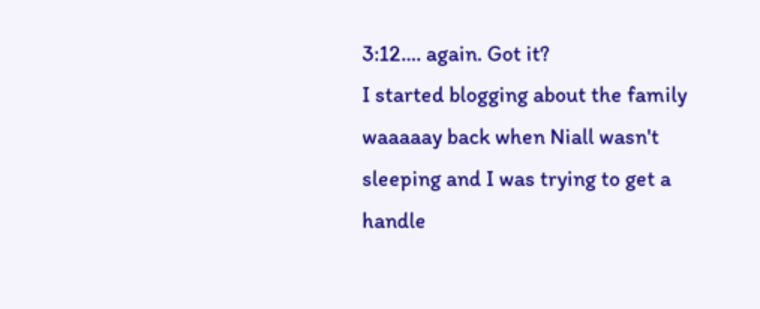3:12.... again. Got it?
I started blogging about the family waaaaay back when Niall wasn't sleeping and I was trying to get a handle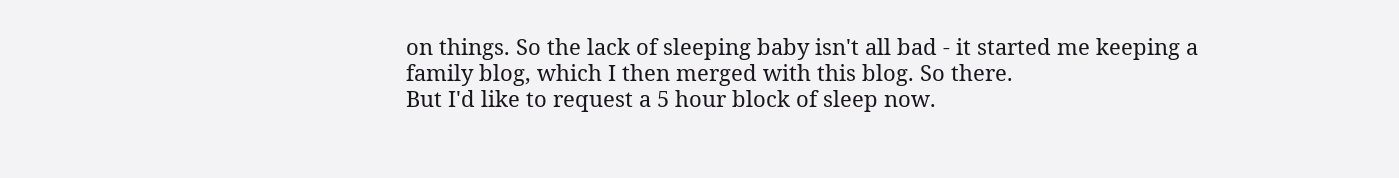on things. So the lack of sleeping baby isn't all bad - it started me keeping a family blog, which I then merged with this blog. So there.
But I'd like to request a 5 hour block of sleep now.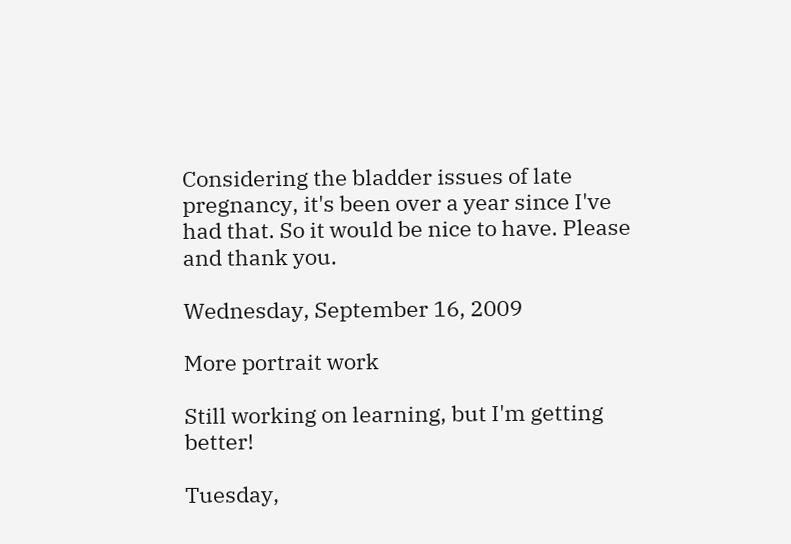Considering the bladder issues of late pregnancy, it's been over a year since I've had that. So it would be nice to have. Please and thank you.

Wednesday, September 16, 2009

More portrait work

Still working on learning, but I'm getting better!

Tuesday,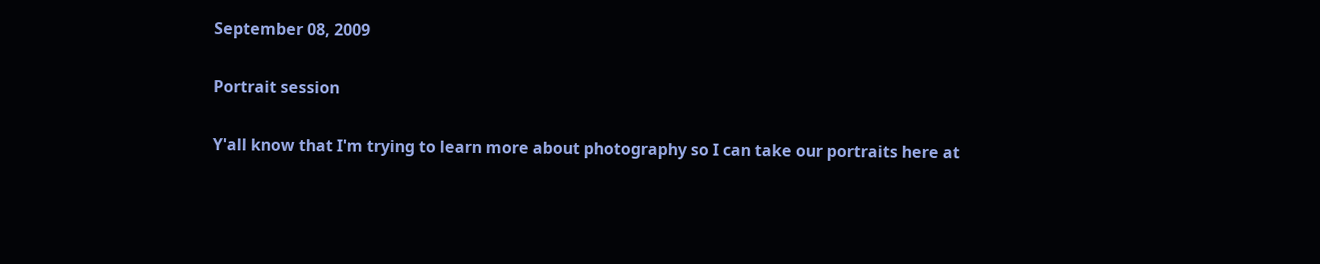September 08, 2009

Portrait session

Y'all know that I'm trying to learn more about photography so I can take our portraits here at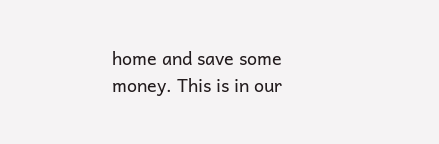home and save some money. This is in our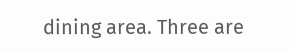dining area. Three are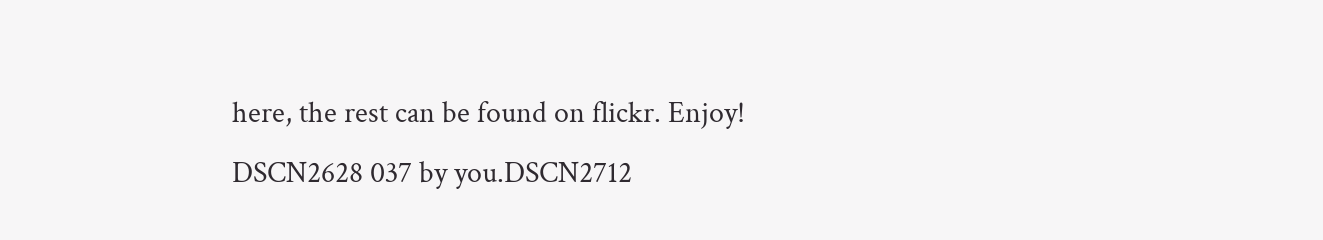here, the rest can be found on flickr. Enjoy!
DSCN2628 037 by you.DSCN2712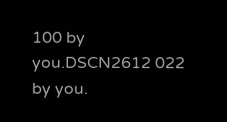100 by you.DSCN2612 022 by you.